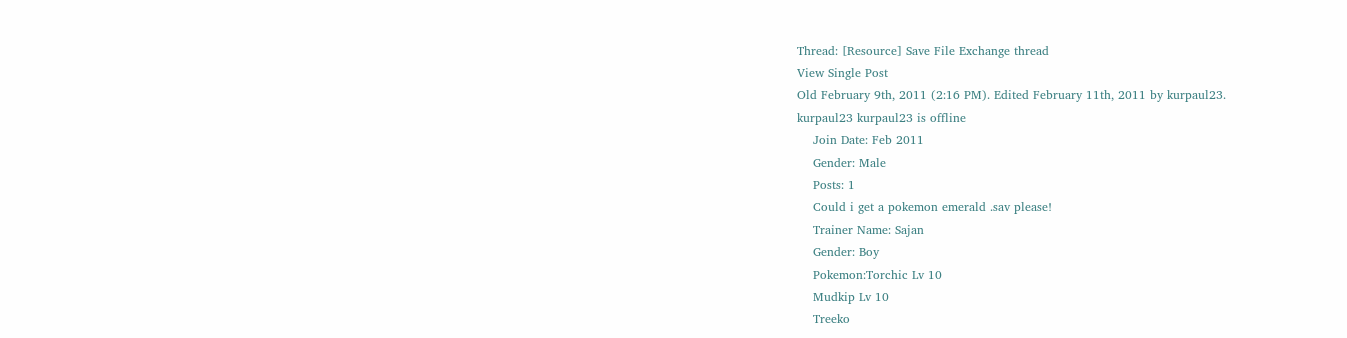Thread: [Resource] Save File Exchange thread
View Single Post
Old February 9th, 2011 (2:16 PM). Edited February 11th, 2011 by kurpaul23.
kurpaul23 kurpaul23 is offline
    Join Date: Feb 2011
    Gender: Male
    Posts: 1
    Could i get a pokemon emerald .sav please!
    Trainer Name: Sajan
    Gender: Boy
    Pokemon:Torchic Lv 10
    Mudkip Lv 10
    Treeko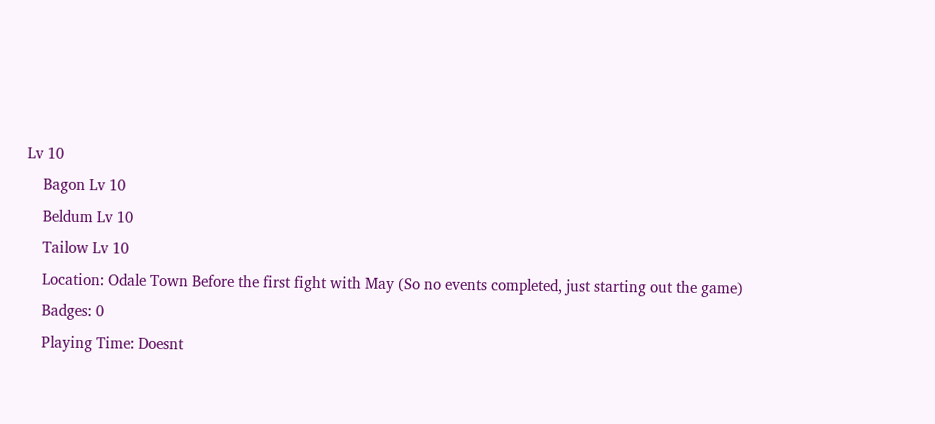Lv 10
    Bagon Lv 10
    Beldum Lv 10
    Tailow Lv 10
    Location: Odale Town Before the first fight with May (So no events completed, just starting out the game)
    Badges: 0
    Playing Time: Doesnt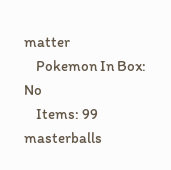matter
    Pokemon In Box: No
    Items: 99 masterballs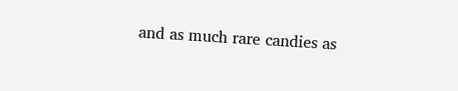and as much rare candies as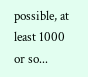possible, at least 1000 or so...